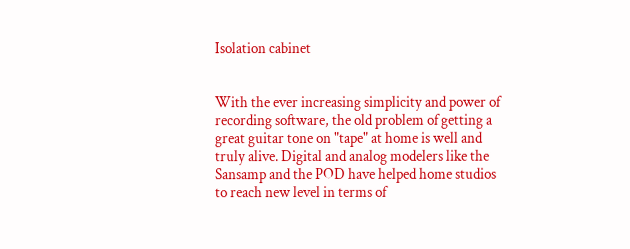Isolation cabinet


With the ever increasing simplicity and power of recording software, the old problem of getting a great guitar tone on "tape" at home is well and truly alive. Digital and analog modelers like the Sansamp and the POD have helped home studios to reach new level in terms of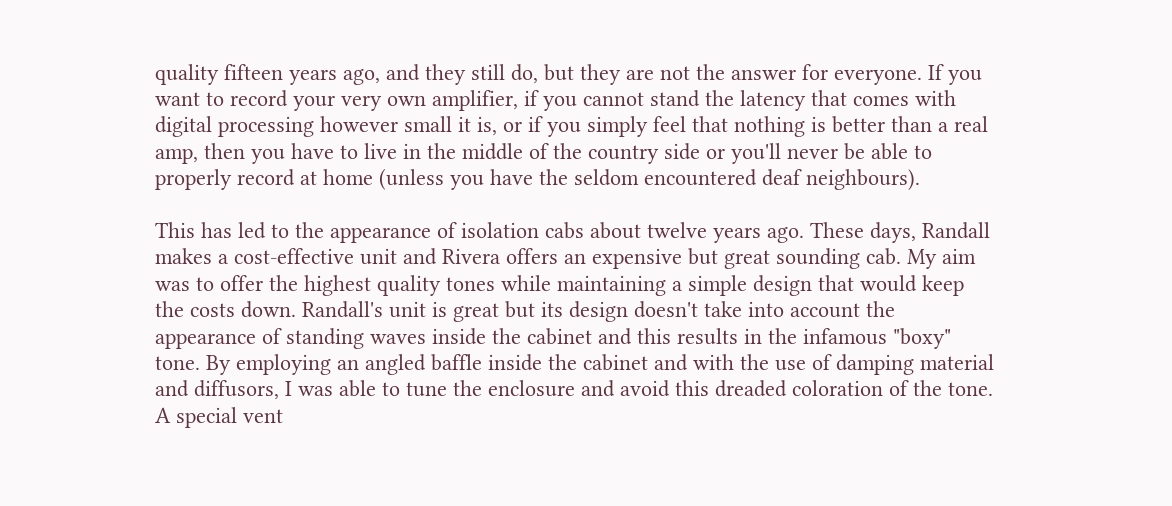quality fifteen years ago, and they still do, but they are not the answer for everyone. If you want to record your very own amplifier, if you cannot stand the latency that comes with digital processing however small it is, or if you simply feel that nothing is better than a real amp, then you have to live in the middle of the country side or you'll never be able to properly record at home (unless you have the seldom encountered deaf neighbours).

This has led to the appearance of isolation cabs about twelve years ago. These days, Randall makes a cost-effective unit and Rivera offers an expensive but great sounding cab. My aim was to offer the highest quality tones while maintaining a simple design that would keep the costs down. Randall's unit is great but its design doesn't take into account the appearance of standing waves inside the cabinet and this results in the infamous "boxy" tone. By employing an angled baffle inside the cabinet and with the use of damping material and diffusors, I was able to tune the enclosure and avoid this dreaded coloration of the tone. A special vent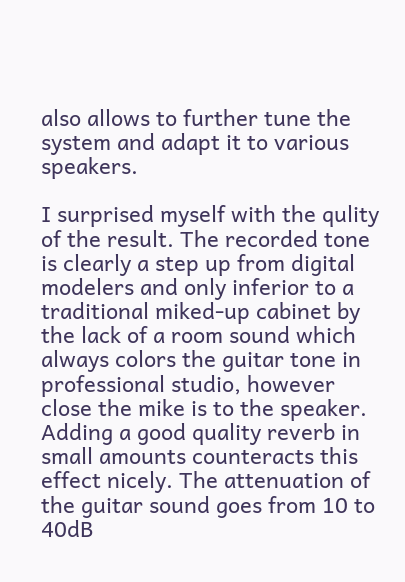also allows to further tune the system and adapt it to various speakers.

I surprised myself with the qulity of the result. The recorded tone is clearly a step up from digital modelers and only inferior to a traditional miked-up cabinet by the lack of a room sound which always colors the guitar tone in professional studio, however close the mike is to the speaker. Adding a good quality reverb in small amounts counteracts this effect nicely. The attenuation of the guitar sound goes from 10 to 40dB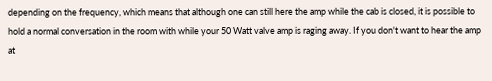depending on the frequency, which means that although one can still here the amp while the cab is closed, it is possible to hold a normal conversation in the room with while your 50 Watt valve amp is raging away. If you don't want to hear the amp at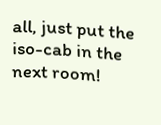all, just put the iso-cab in the next room!